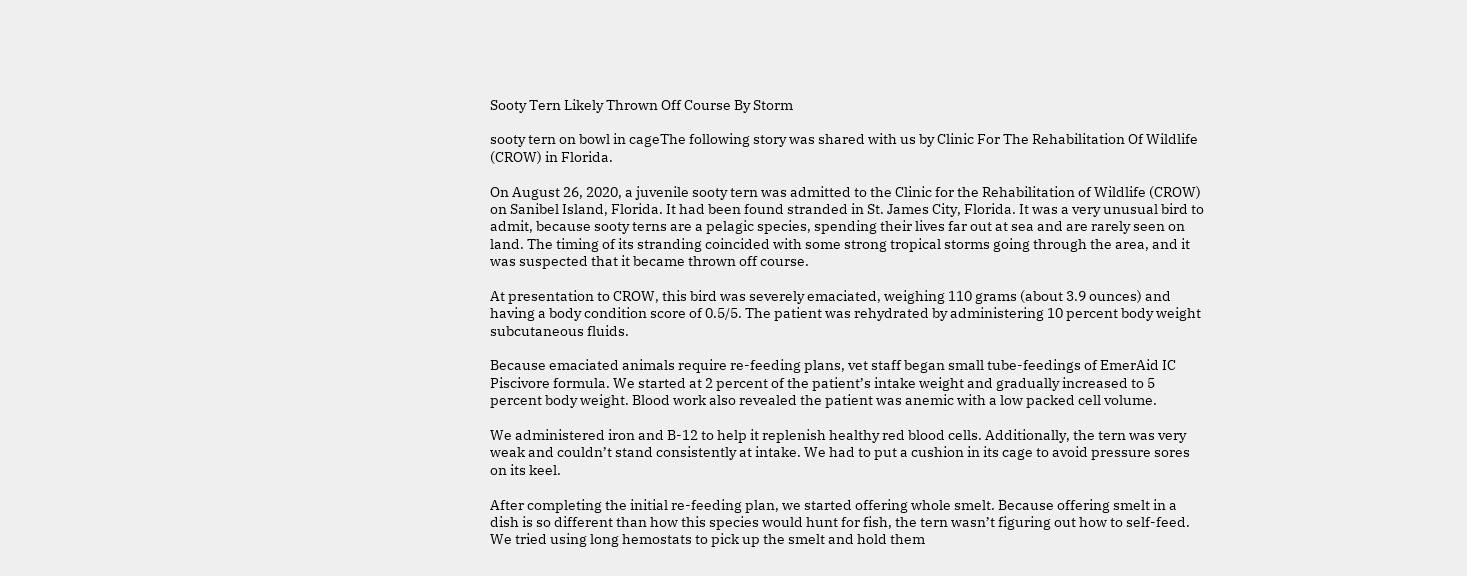Sooty Tern Likely Thrown Off Course By Storm

sooty tern on bowl in cageThe following story was shared with us by Clinic For The Rehabilitation Of Wildlife (CROW) in Florida.

On August 26, 2020, a juvenile sooty tern was admitted to the Clinic for the Rehabilitation of Wildlife (CROW) on Sanibel Island, Florida. It had been found stranded in St. James City, Florida. It was a very unusual bird to admit, because sooty terns are a pelagic species, spending their lives far out at sea and are rarely seen on land. The timing of its stranding coincided with some strong tropical storms going through the area, and it was suspected that it became thrown off course.

At presentation to CROW, this bird was severely emaciated, weighing 110 grams (about 3.9 ounces) and having a body condition score of 0.5/5. The patient was rehydrated by administering 10 percent body weight subcutaneous fluids.

Because emaciated animals require re-feeding plans, vet staff began small tube-feedings of EmerAid IC Piscivore formula. We started at 2 percent of the patient’s intake weight and gradually increased to 5 percent body weight. Blood work also revealed the patient was anemic with a low packed cell volume.

We administered iron and B-12 to help it replenish healthy red blood cells. Additionally, the tern was very weak and couldn’t stand consistently at intake. We had to put a cushion in its cage to avoid pressure sores on its keel.

After completing the initial re-feeding plan, we started offering whole smelt. Because offering smelt in a dish is so different than how this species would hunt for fish, the tern wasn’t figuring out how to self-feed. We tried using long hemostats to pick up the smelt and hold them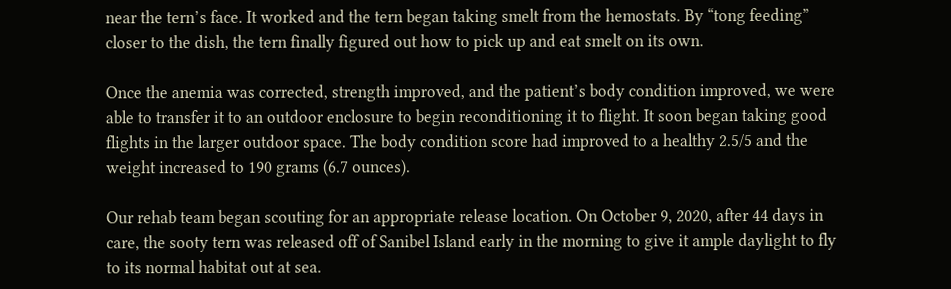near the tern’s face. It worked and the tern began taking smelt from the hemostats. By “tong feeding” closer to the dish, the tern finally figured out how to pick up and eat smelt on its own.

Once the anemia was corrected, strength improved, and the patient’s body condition improved, we were able to transfer it to an outdoor enclosure to begin reconditioning it to flight. It soon began taking good flights in the larger outdoor space. The body condition score had improved to a healthy 2.5/5 and the weight increased to 190 grams (6.7 ounces).

Our rehab team began scouting for an appropriate release location. On October 9, 2020, after 44 days in care, the sooty tern was released off of Sanibel Island early in the morning to give it ample daylight to fly to its normal habitat out at sea.